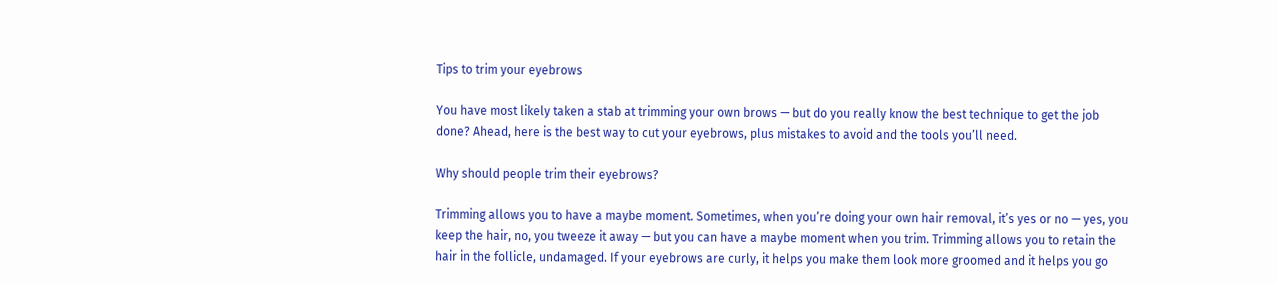Tips to trim your eyebrows

You have most likely taken a stab at trimming your own brows — but do you really know the best technique to get the job done? Ahead, here is the best way to cut your eyebrows, plus mistakes to avoid and the tools you’ll need.

Why should people trim their eyebrows?

Trimming allows you to have a maybe moment. Sometimes, when you’re doing your own hair removal, it’s yes or no — yes, you keep the hair, no, you tweeze it away — but you can have a maybe moment when you trim. Trimming allows you to retain the hair in the follicle, undamaged. If your eyebrows are curly, it helps you make them look more groomed and it helps you go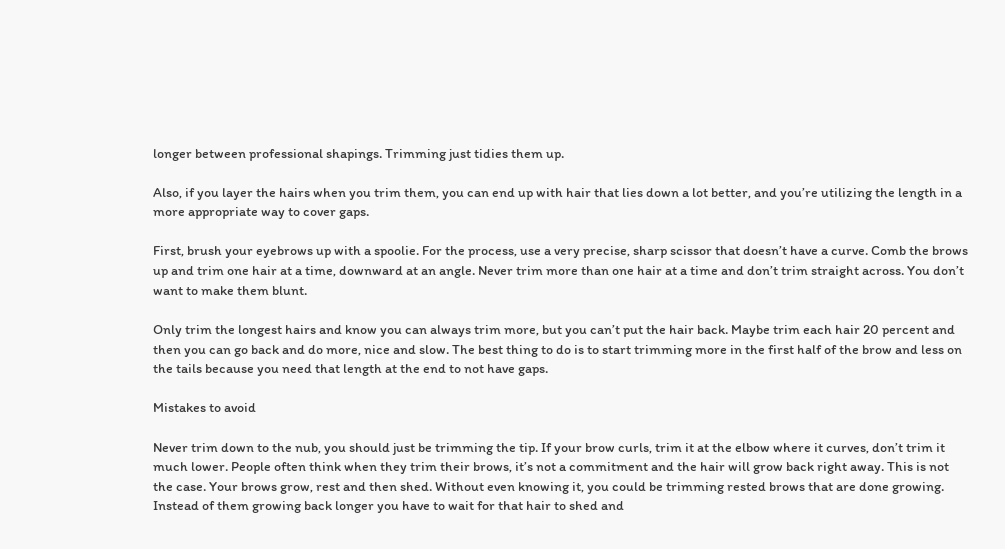longer between professional shapings. Trimming just tidies them up.

Also, if you layer the hairs when you trim them, you can end up with hair that lies down a lot better, and you’re utilizing the length in a more appropriate way to cover gaps.

First, brush your eyebrows up with a spoolie. For the process, use a very precise, sharp scissor that doesn’t have a curve. Comb the brows up and trim one hair at a time, downward at an angle. Never trim more than one hair at a time and don’t trim straight across. You don’t want to make them blunt.

Only trim the longest hairs and know you can always trim more, but you can’t put the hair back. Maybe trim each hair 20 percent and then you can go back and do more, nice and slow. The best thing to do is to start trimming more in the first half of the brow and less on the tails because you need that length at the end to not have gaps.

Mistakes to avoid

Never trim down to the nub, you should just be trimming the tip. If your brow curls, trim it at the elbow where it curves, don’t trim it much lower. People often think when they trim their brows, it’s not a commitment and the hair will grow back right away. This is not the case. Your brows grow, rest and then shed. Without even knowing it, you could be trimming rested brows that are done growing. Instead of them growing back longer you have to wait for that hair to shed and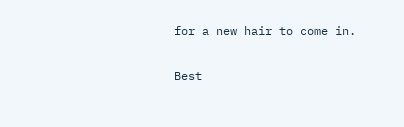for a new hair to come in.

Best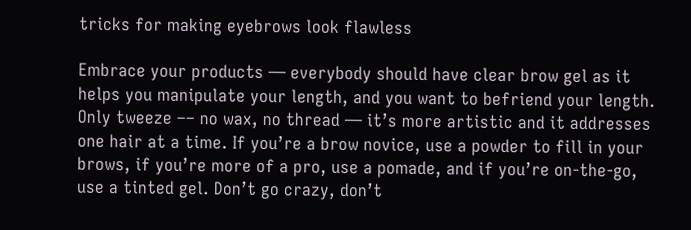tricks for making eyebrows look flawless

Embrace your products — everybody should have clear brow gel as it helps you manipulate your length, and you want to befriend your length. Only tweeze –– no wax, no thread — it’s more artistic and it addresses one hair at a time. If you’re a brow novice, use a powder to fill in your brows, if you’re more of a pro, use a pomade, and if you’re on-the-go, use a tinted gel. Don’t go crazy, don’t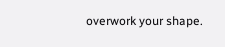overwork your shape.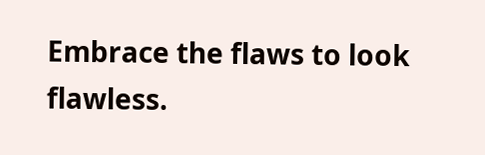Embrace the flaws to look flawless.